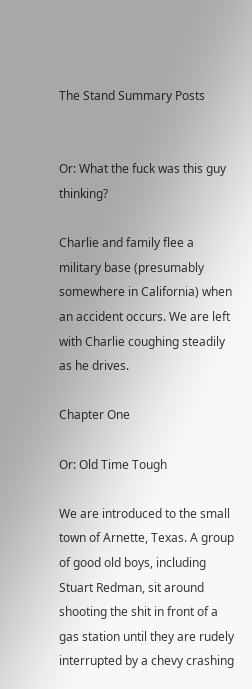The Stand Summary Posts


Or: What the fuck was this guy thinking?

Charlie and family flee a military base (presumably somewhere in California) when an accident occurs. We are left with Charlie coughing steadily as he drives.

Chapter One

Or: Old Time Tough

We are introduced to the small town of Arnette, Texas. A group of good old boys, including Stuart Redman, sit around shooting the shit in front of a gas station until they are rudely interrupted by a chevy crashing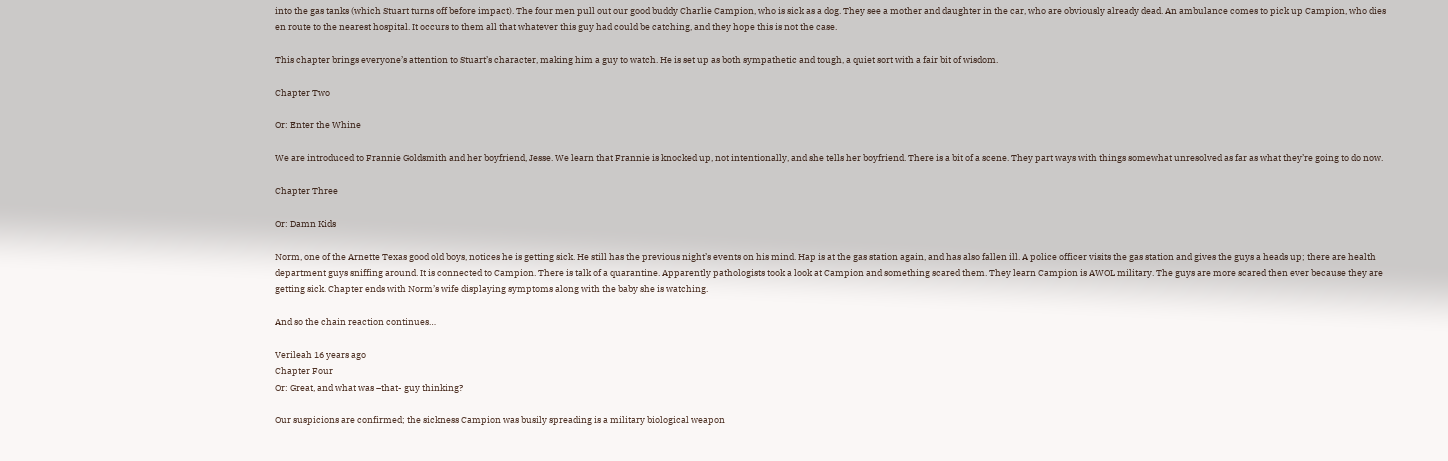into the gas tanks (which Stuart turns off before impact). The four men pull out our good buddy Charlie Campion, who is sick as a dog. They see a mother and daughter in the car, who are obviously already dead. An ambulance comes to pick up Campion, who dies en route to the nearest hospital. It occurs to them all that whatever this guy had could be catching, and they hope this is not the case.

This chapter brings everyone’s attention to Stuart’s character, making him a guy to watch. He is set up as both sympathetic and tough, a quiet sort with a fair bit of wisdom.

Chapter Two

Or: Enter the Whine

We are introduced to Frannie Goldsmith and her boyfriend, Jesse. We learn that Frannie is knocked up, not intentionally, and she tells her boyfriend. There is a bit of a scene. They part ways with things somewhat unresolved as far as what they’re going to do now.

Chapter Three

Or: Damn Kids

Norm, one of the Arnette Texas good old boys, notices he is getting sick. He still has the previous night’s events on his mind. Hap is at the gas station again, and has also fallen ill. A police officer visits the gas station and gives the guys a heads up; there are health department guys sniffing around. It is connected to Campion. There is talk of a quarantine. Apparently pathologists took a look at Campion and something scared them. They learn Campion is AWOL military. The guys are more scared then ever because they are getting sick. Chapter ends with Norm’s wife displaying symptoms along with the baby she is watching.

And so the chain reaction continues…

Verileah 16 years ago
Chapter Four
Or: Great, and what was –that- guy thinking?

Our suspicions are confirmed; the sickness Campion was busily spreading is a military biological weapon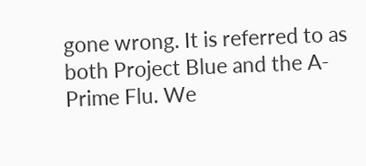gone wrong. It is referred to as both Project Blue and the A-Prime Flu. We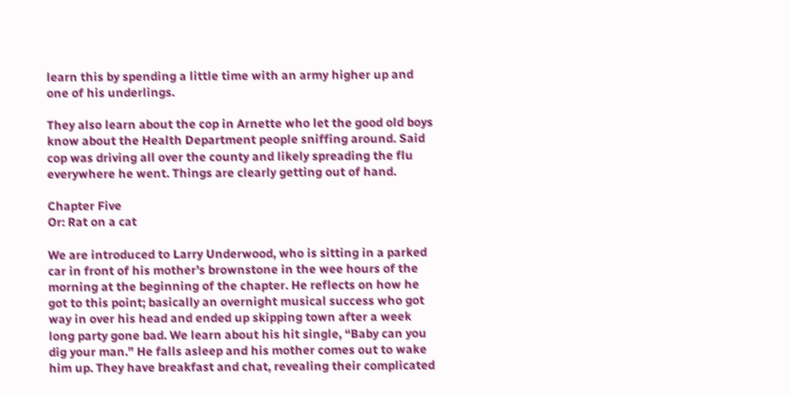learn this by spending a little time with an army higher up and one of his underlings.

They also learn about the cop in Arnette who let the good old boys know about the Health Department people sniffing around. Said cop was driving all over the county and likely spreading the flu everywhere he went. Things are clearly getting out of hand.

Chapter Five
Or: Rat on a cat

We are introduced to Larry Underwood, who is sitting in a parked car in front of his mother’s brownstone in the wee hours of the morning at the beginning of the chapter. He reflects on how he got to this point; basically an overnight musical success who got way in over his head and ended up skipping town after a week long party gone bad. We learn about his hit single, “Baby can you dig your man.” He falls asleep and his mother comes out to wake him up. They have breakfast and chat, revealing their complicated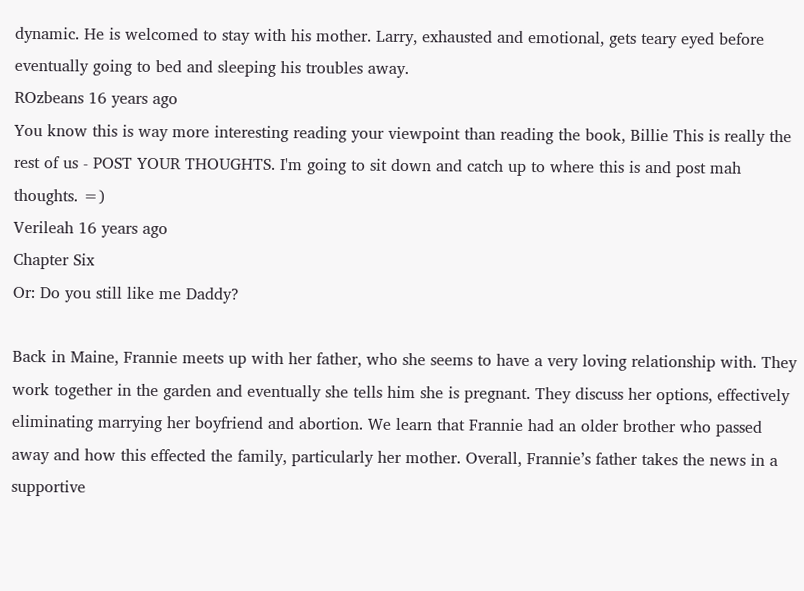dynamic. He is welcomed to stay with his mother. Larry, exhausted and emotional, gets teary eyed before eventually going to bed and sleeping his troubles away.
ROzbeans 16 years ago
You know this is way more interesting reading your viewpoint than reading the book, Billie This is really the rest of us - POST YOUR THOUGHTS. I'm going to sit down and catch up to where this is and post mah thoughts. =)
Verileah 16 years ago
Chapter Six
Or: Do you still like me Daddy?

Back in Maine, Frannie meets up with her father, who she seems to have a very loving relationship with. They work together in the garden and eventually she tells him she is pregnant. They discuss her options, effectively eliminating marrying her boyfriend and abortion. We learn that Frannie had an older brother who passed away and how this effected the family, particularly her mother. Overall, Frannie’s father takes the news in a supportive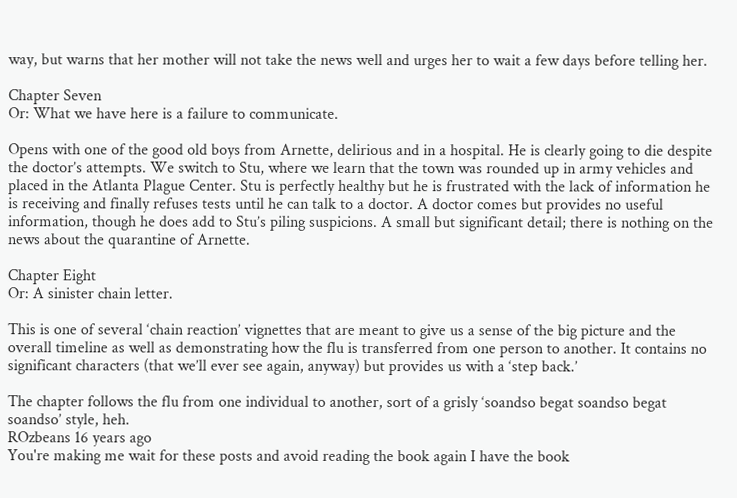way, but warns that her mother will not take the news well and urges her to wait a few days before telling her.

Chapter Seven
Or: What we have here is a failure to communicate.

Opens with one of the good old boys from Arnette, delirious and in a hospital. He is clearly going to die despite the doctor’s attempts. We switch to Stu, where we learn that the town was rounded up in army vehicles and placed in the Atlanta Plague Center. Stu is perfectly healthy but he is frustrated with the lack of information he is receiving and finally refuses tests until he can talk to a doctor. A doctor comes but provides no useful information, though he does add to Stu’s piling suspicions. A small but significant detail; there is nothing on the news about the quarantine of Arnette.

Chapter Eight
Or: A sinister chain letter.

This is one of several ‘chain reaction’ vignettes that are meant to give us a sense of the big picture and the overall timeline as well as demonstrating how the flu is transferred from one person to another. It contains no significant characters (that we’ll ever see again, anyway) but provides us with a ‘step back.’

The chapter follows the flu from one individual to another, sort of a grisly ‘soandso begat soandso begat soandso’ style, heh.
ROzbeans 16 years ago
You're making me wait for these posts and avoid reading the book again I have the book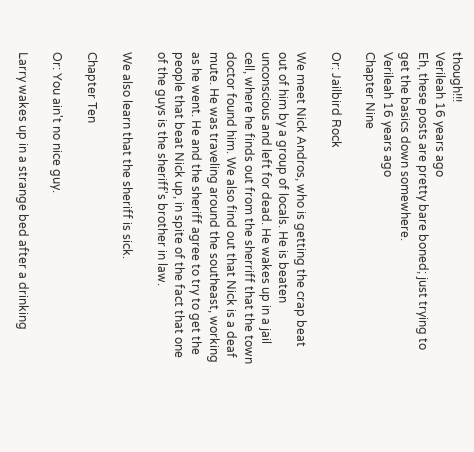though!!!
Verileah 16 years ago
Eh, these posts are pretty bare boned; just trying to get the basics down somewhere.
Verileah 16 years ago
Chapter Nine

Or: Jailbird Rock

We meet Nick Andros, who is getting the crap beat out of him by a group of locals. He is beaten unconscious and left for dead. He wakes up in a jail cell, where he finds out from the sherriff that the town doctor found him. We also find out that Nick is a deaf mute. He was traveling around the southeast, working as he went. He and the sheriff agree to try to get the people that beat Nick up, in spite of the fact that one of the guys is the sheriff's brother in law.

We also learn that the sheriff is sick.

Chapter Ten

Or: You ain't no nice guy.

Larry wakes up in a strange bed after a drinking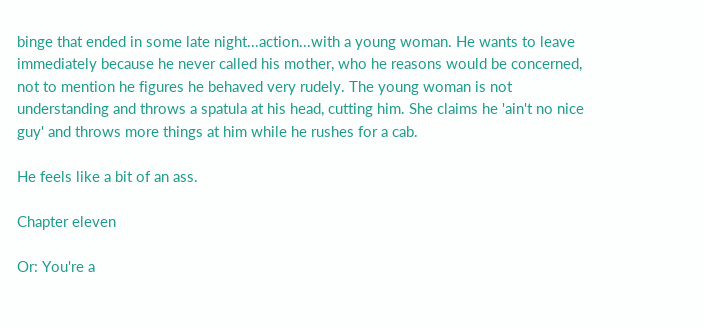binge that ended in some late night...action...with a young woman. He wants to leave immediately because he never called his mother, who he reasons would be concerned, not to mention he figures he behaved very rudely. The young woman is not understanding and throws a spatula at his head, cutting him. She claims he 'ain't no nice guy' and throws more things at him while he rushes for a cab.

He feels like a bit of an ass.

Chapter eleven

Or: You're a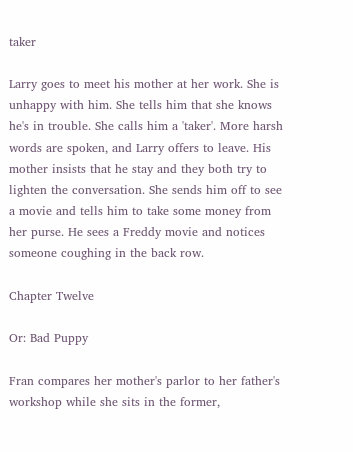taker

Larry goes to meet his mother at her work. She is unhappy with him. She tells him that she knows he's in trouble. She calls him a 'taker'. More harsh words are spoken, and Larry offers to leave. His mother insists that he stay and they both try to lighten the conversation. She sends him off to see a movie and tells him to take some money from her purse. He sees a Freddy movie and notices someone coughing in the back row.

Chapter Twelve

Or: Bad Puppy

Fran compares her mother's parlor to her father's workshop while she sits in the former,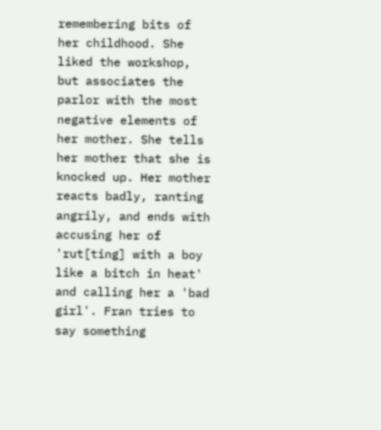remembering bits of her childhood. She liked the workshop, but associates the parlor with the most negative elements of her mother. She tells her mother that she is knocked up. Her mother reacts badly, ranting angrily, and ends with accusing her of 'rut[ting] with a boy like a bitch in heat' and calling her a 'bad girl'. Fran tries to say something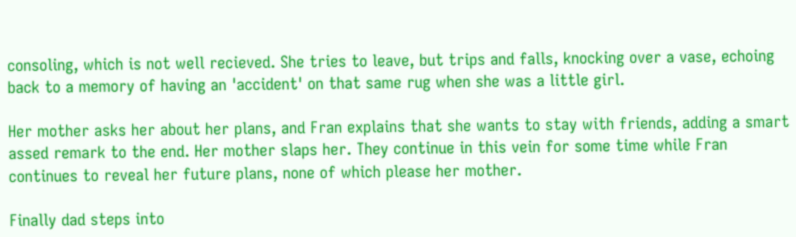consoling, which is not well recieved. She tries to leave, but trips and falls, knocking over a vase, echoing back to a memory of having an 'accident' on that same rug when she was a little girl.

Her mother asks her about her plans, and Fran explains that she wants to stay with friends, adding a smart assed remark to the end. Her mother slaps her. They continue in this vein for some time while Fran continues to reveal her future plans, none of which please her mother.

Finally dad steps into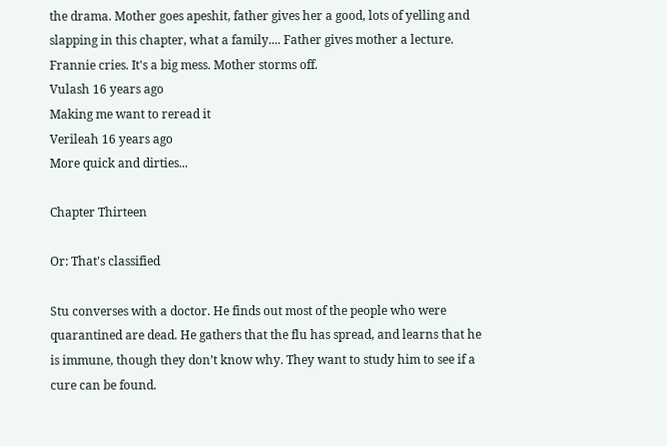the drama. Mother goes apeshit, father gives her a good, lots of yelling and slapping in this chapter, what a family.... Father gives mother a lecture. Frannie cries. It's a big mess. Mother storms off.
Vulash 16 years ago
Making me want to reread it
Verileah 16 years ago
More quick and dirties...

Chapter Thirteen

Or: That's classified

Stu converses with a doctor. He finds out most of the people who were quarantined are dead. He gathers that the flu has spread, and learns that he is immune, though they don’t know why. They want to study him to see if a cure can be found.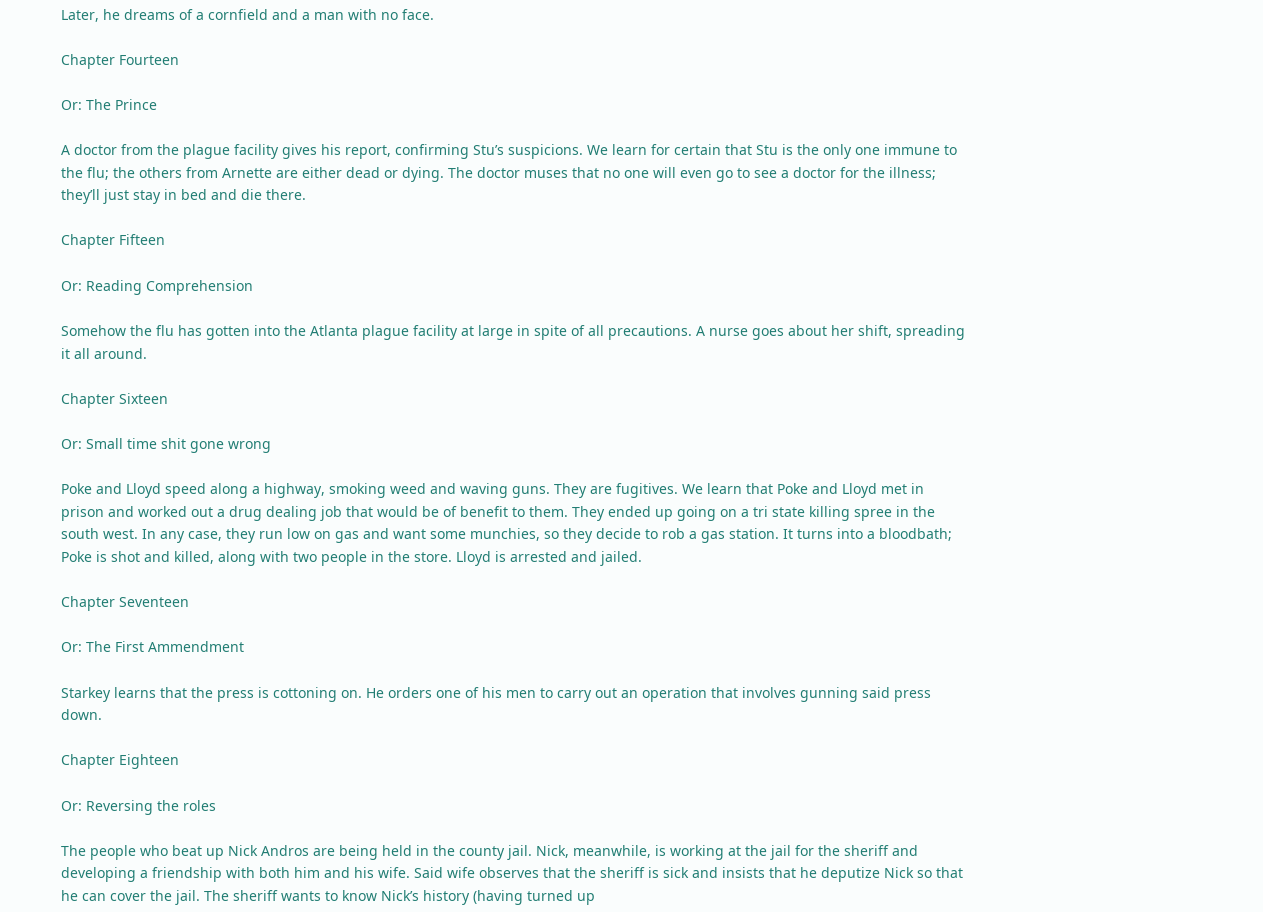Later, he dreams of a cornfield and a man with no face.

Chapter Fourteen

Or: The Prince

A doctor from the plague facility gives his report, confirming Stu’s suspicions. We learn for certain that Stu is the only one immune to the flu; the others from Arnette are either dead or dying. The doctor muses that no one will even go to see a doctor for the illness; they’ll just stay in bed and die there.

Chapter Fifteen

Or: Reading Comprehension

Somehow the flu has gotten into the Atlanta plague facility at large in spite of all precautions. A nurse goes about her shift, spreading it all around.

Chapter Sixteen

Or: Small time shit gone wrong

Poke and Lloyd speed along a highway, smoking weed and waving guns. They are fugitives. We learn that Poke and Lloyd met in prison and worked out a drug dealing job that would be of benefit to them. They ended up going on a tri state killing spree in the south west. In any case, they run low on gas and want some munchies, so they decide to rob a gas station. It turns into a bloodbath; Poke is shot and killed, along with two people in the store. Lloyd is arrested and jailed.

Chapter Seventeen

Or: The First Ammendment

Starkey learns that the press is cottoning on. He orders one of his men to carry out an operation that involves gunning said press down.

Chapter Eighteen

Or: Reversing the roles

The people who beat up Nick Andros are being held in the county jail. Nick, meanwhile, is working at the jail for the sheriff and developing a friendship with both him and his wife. Said wife observes that the sheriff is sick and insists that he deputize Nick so that he can cover the jail. The sheriff wants to know Nick’s history (having turned up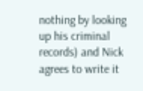nothing by looking up his criminal records) and Nick agrees to write it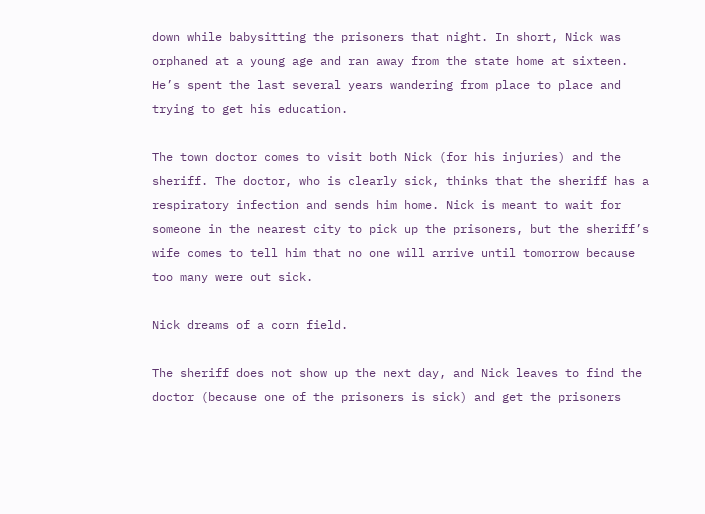down while babysitting the prisoners that night. In short, Nick was orphaned at a young age and ran away from the state home at sixteen. He’s spent the last several years wandering from place to place and trying to get his education.

The town doctor comes to visit both Nick (for his injuries) and the sheriff. The doctor, who is clearly sick, thinks that the sheriff has a respiratory infection and sends him home. Nick is meant to wait for someone in the nearest city to pick up the prisoners, but the sheriff’s wife comes to tell him that no one will arrive until tomorrow because too many were out sick.

Nick dreams of a corn field.

The sheriff does not show up the next day, and Nick leaves to find the doctor (because one of the prisoners is sick) and get the prisoners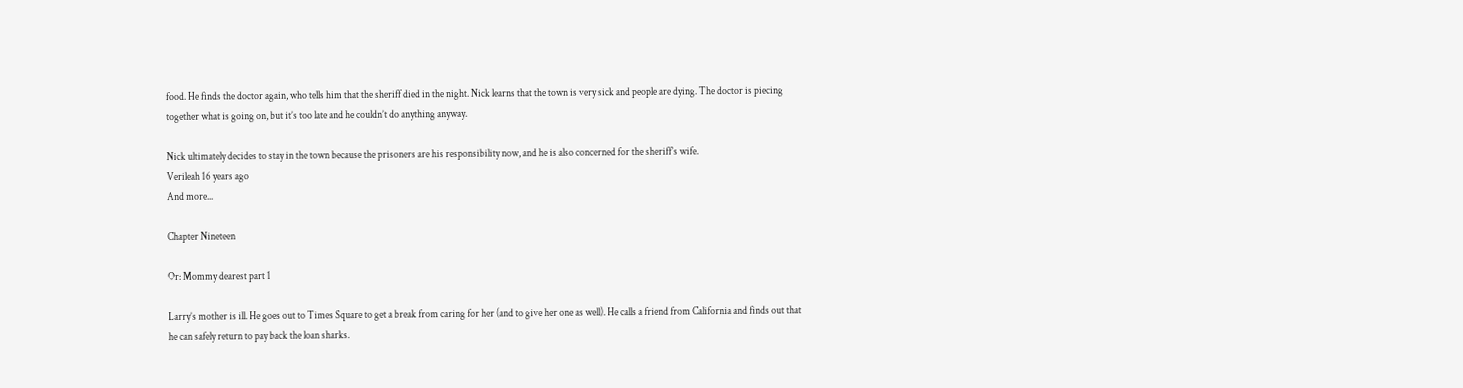food. He finds the doctor again, who tells him that the sheriff died in the night. Nick learns that the town is very sick and people are dying. The doctor is piecing together what is going on, but it’s too late and he couldn’t do anything anyway.

Nick ultimately decides to stay in the town because the prisoners are his responsibility now, and he is also concerned for the sheriff’s wife.
Verileah 16 years ago
And more...

Chapter Nineteen

Or: Mommy dearest part 1

Larry’s mother is ill. He goes out to Times Square to get a break from caring for her (and to give her one as well). He calls a friend from California and finds out that he can safely return to pay back the loan sharks.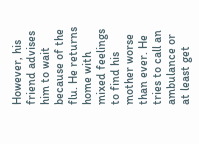However, his friend advises him to wait because of the flu. He returns home with mixed feelings to find his mother worse than ever. He tries to call an ambulance or at least get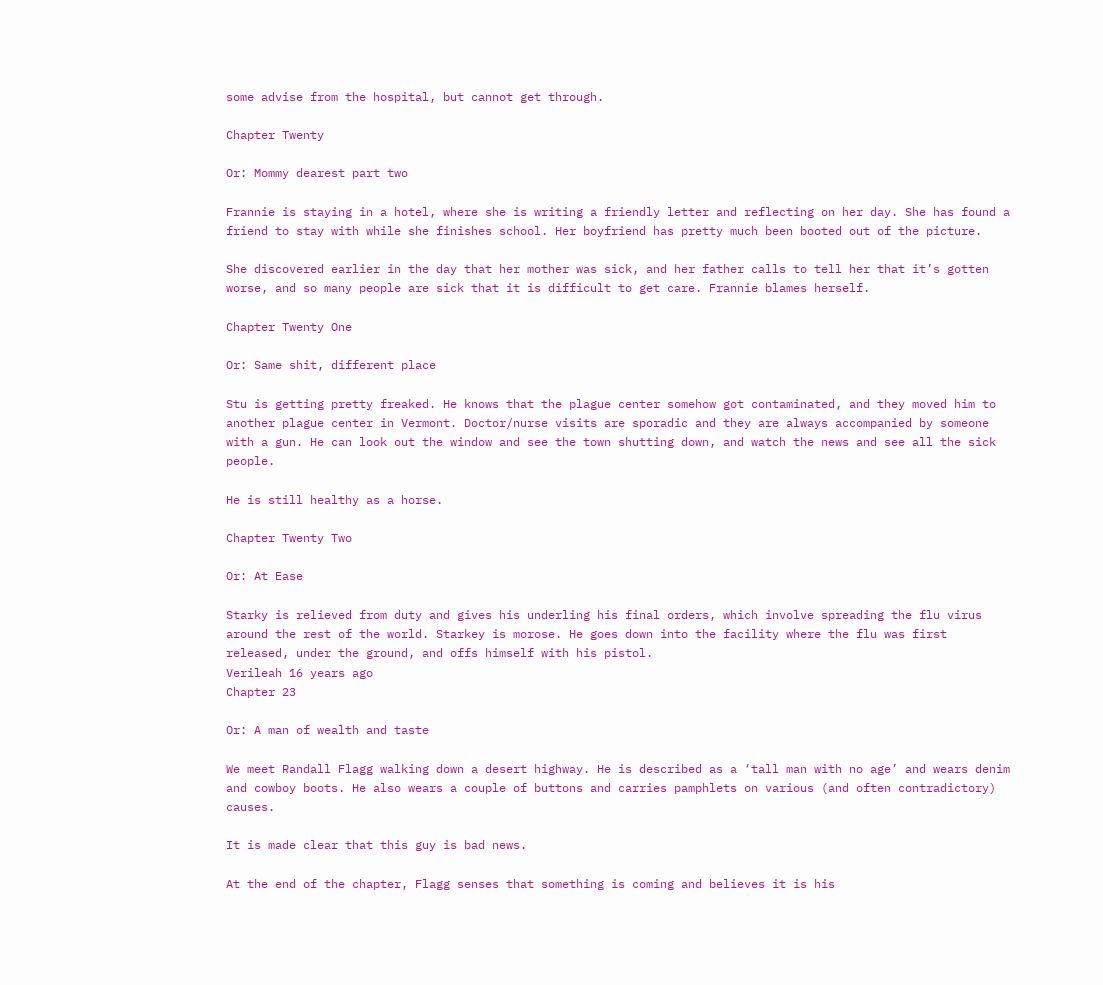some advise from the hospital, but cannot get through.

Chapter Twenty

Or: Mommy dearest part two

Frannie is staying in a hotel, where she is writing a friendly letter and reflecting on her day. She has found a friend to stay with while she finishes school. Her boyfriend has pretty much been booted out of the picture.

She discovered earlier in the day that her mother was sick, and her father calls to tell her that it’s gotten worse, and so many people are sick that it is difficult to get care. Frannie blames herself.

Chapter Twenty One

Or: Same shit, different place

Stu is getting pretty freaked. He knows that the plague center somehow got contaminated, and they moved him to another plague center in Vermont. Doctor/nurse visits are sporadic and they are always accompanied by someone with a gun. He can look out the window and see the town shutting down, and watch the news and see all the sick people.

He is still healthy as a horse.

Chapter Twenty Two

Or: At Ease

Starky is relieved from duty and gives his underling his final orders, which involve spreading the flu virus around the rest of the world. Starkey is morose. He goes down into the facility where the flu was first released, under the ground, and offs himself with his pistol.
Verileah 16 years ago
Chapter 23

Or: A man of wealth and taste

We meet Randall Flagg walking down a desert highway. He is described as a ‘tall man with no age’ and wears denim and cowboy boots. He also wears a couple of buttons and carries pamphlets on various (and often contradictory) causes.

It is made clear that this guy is bad news.

At the end of the chapter, Flagg senses that something is coming and believes it is his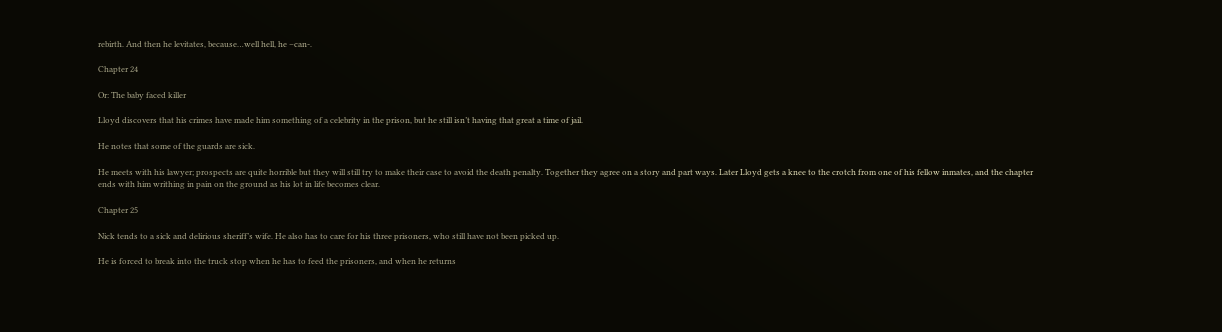rebirth. And then he levitates, because…well hell, he –can-.

Chapter 24

Or: The baby faced killer

Lloyd discovers that his crimes have made him something of a celebrity in the prison, but he still isn’t having that great a time of jail.

He notes that some of the guards are sick.

He meets with his lawyer; prospects are quite horrible but they will still try to make their case to avoid the death penalty. Together they agree on a story and part ways. Later Lloyd gets a knee to the crotch from one of his fellow inmates, and the chapter ends with him writhing in pain on the ground as his lot in life becomes clear.

Chapter 25

Nick tends to a sick and delirious sheriff’s wife. He also has to care for his three prisoners, who still have not been picked up.

He is forced to break into the truck stop when he has to feed the prisoners, and when he returns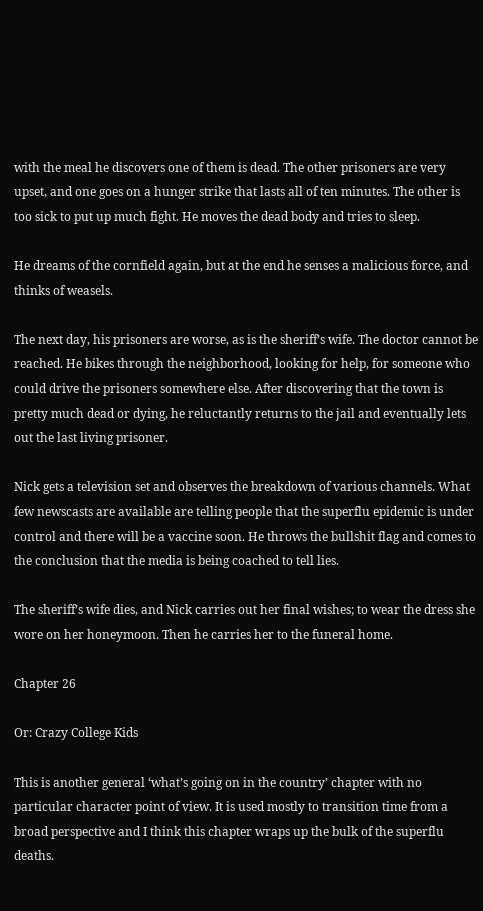with the meal he discovers one of them is dead. The other prisoners are very upset, and one goes on a hunger strike that lasts all of ten minutes. The other is too sick to put up much fight. He moves the dead body and tries to sleep.

He dreams of the cornfield again, but at the end he senses a malicious force, and thinks of weasels.

The next day, his prisoners are worse, as is the sheriff’s wife. The doctor cannot be reached. He bikes through the neighborhood, looking for help, for someone who could drive the prisoners somewhere else. After discovering that the town is pretty much dead or dying, he reluctantly returns to the jail and eventually lets out the last living prisoner.

Nick gets a television set and observes the breakdown of various channels. What few newscasts are available are telling people that the superflu epidemic is under control and there will be a vaccine soon. He throws the bullshit flag and comes to the conclusion that the media is being coached to tell lies.

The sheriff’s wife dies, and Nick carries out her final wishes; to wear the dress she wore on her honeymoon. Then he carries her to the funeral home.

Chapter 26

Or: Crazy College Kids

This is another general ‘what’s going on in the country’ chapter with no particular character point of view. It is used mostly to transition time from a broad perspective and I think this chapter wraps up the bulk of the superflu deaths.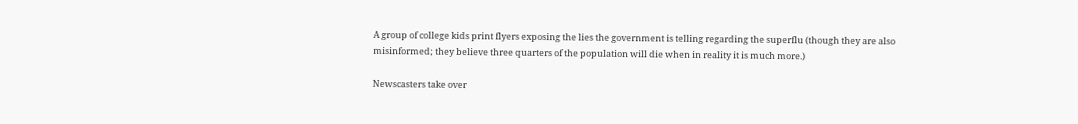A group of college kids print flyers exposing the lies the government is telling regarding the superflu (though they are also misinformed; they believe three quarters of the population will die when in reality it is much more.)

Newscasters take over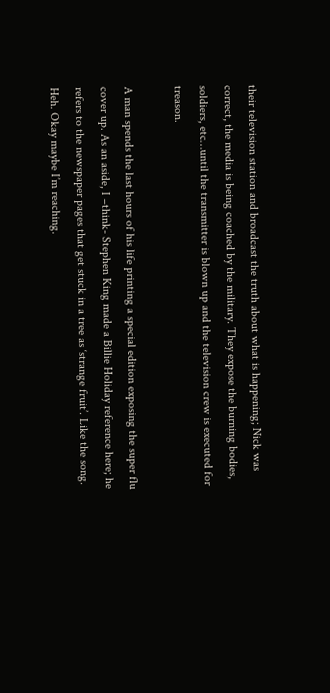their television station and broadcast the truth about what is happening; Nick was correct, the media is being coached by the military. They expose the burning bodies, soldiers, etc…until the transmitter is blown up and the television crew is executed for treason.

A man spends the last hours of his life printing a special edition exposing the super flu cover up. As an aside, I –think- Stephen King made a Billie Holiday reference here; he refers to the newspaper pages that get stuck in a tree as ‘strange fruit’. Like the song. Heh. Okay maybe I’m reaching.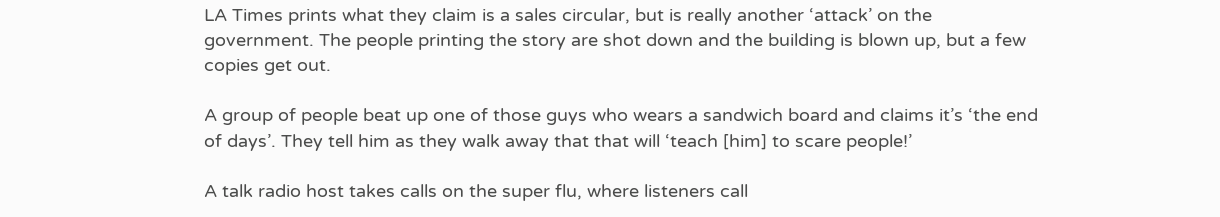LA Times prints what they claim is a sales circular, but is really another ‘attack’ on the government. The people printing the story are shot down and the building is blown up, but a few copies get out.

A group of people beat up one of those guys who wears a sandwich board and claims it’s ‘the end of days’. They tell him as they walk away that that will ‘teach [him] to scare people!’

A talk radio host takes calls on the super flu, where listeners call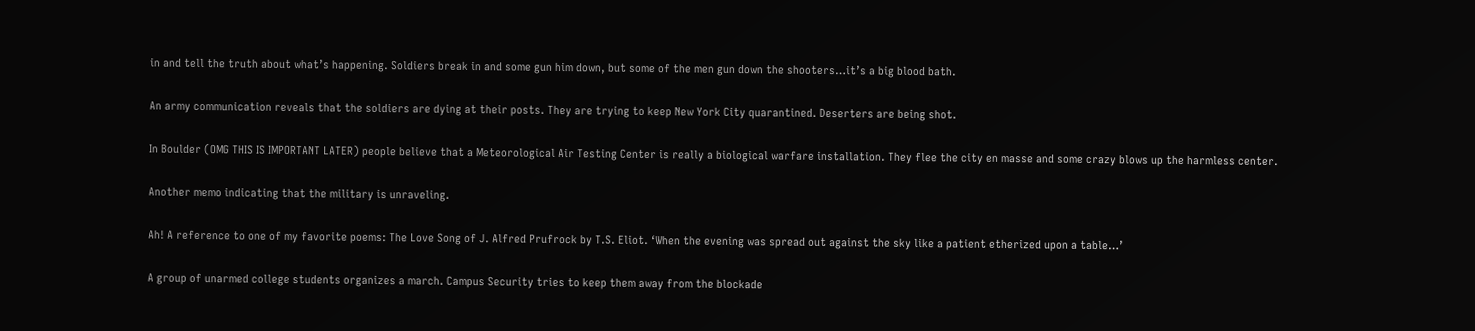in and tell the truth about what’s happening. Soldiers break in and some gun him down, but some of the men gun down the shooters…it’s a big blood bath.

An army communication reveals that the soldiers are dying at their posts. They are trying to keep New York City quarantined. Deserters are being shot.

In Boulder (OMG THIS IS IMPORTANT LATER) people believe that a Meteorological Air Testing Center is really a biological warfare installation. They flee the city en masse and some crazy blows up the harmless center.

Another memo indicating that the military is unraveling.

Ah! A reference to one of my favorite poems: The Love Song of J. Alfred Prufrock by T.S. Eliot. ‘When the evening was spread out against the sky like a patient etherized upon a table…’

A group of unarmed college students organizes a march. Campus Security tries to keep them away from the blockade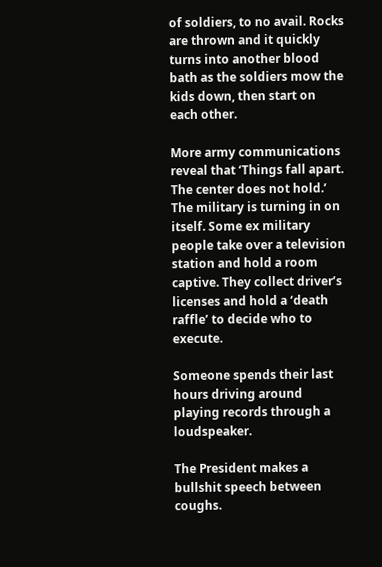of soldiers, to no avail. Rocks are thrown and it quickly turns into another blood bath as the soldiers mow the kids down, then start on each other.

More army communications reveal that ‘Things fall apart. The center does not hold.’ The military is turning in on itself. Some ex military people take over a television station and hold a room captive. They collect driver’s licenses and hold a ‘death raffle’ to decide who to execute.

Someone spends their last hours driving around playing records through a loudspeaker.

The President makes a bullshit speech between coughs.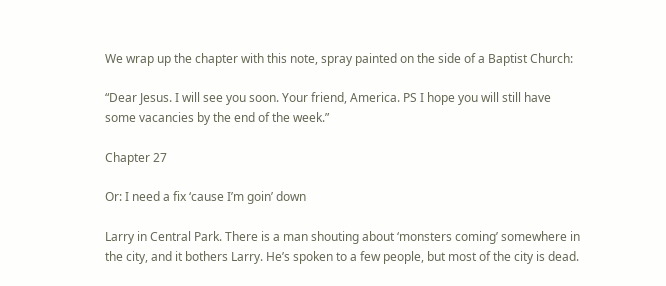We wrap up the chapter with this note, spray painted on the side of a Baptist Church:

“Dear Jesus. I will see you soon. Your friend, America. PS I hope you will still have some vacancies by the end of the week.”

Chapter 27

Or: I need a fix ‘cause I’m goin’ down

Larry in Central Park. There is a man shouting about ‘monsters coming’ somewhere in the city, and it bothers Larry. He’s spoken to a few people, but most of the city is dead.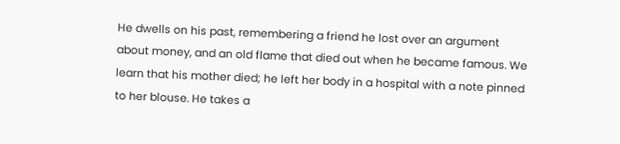He dwells on his past, remembering a friend he lost over an argument about money, and an old flame that died out when he became famous. We learn that his mother died; he left her body in a hospital with a note pinned to her blouse. He takes a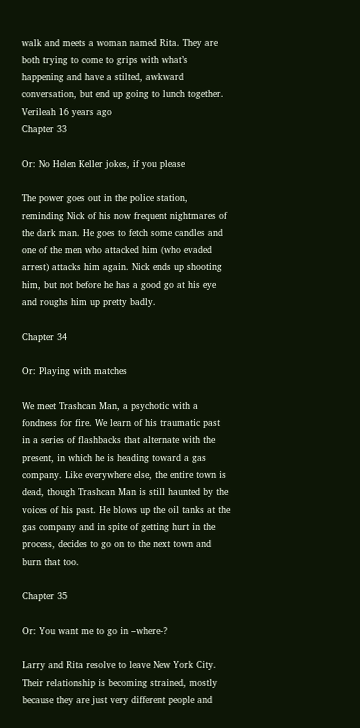walk and meets a woman named Rita. They are both trying to come to grips with what’s happening and have a stilted, awkward conversation, but end up going to lunch together.
Verileah 16 years ago
Chapter 33

Or: No Helen Keller jokes, if you please

The power goes out in the police station, reminding Nick of his now frequent nightmares of the dark man. He goes to fetch some candles and one of the men who attacked him (who evaded arrest) attacks him again. Nick ends up shooting him, but not before he has a good go at his eye and roughs him up pretty badly.

Chapter 34

Or: Playing with matches

We meet Trashcan Man, a psychotic with a fondness for fire. We learn of his traumatic past in a series of flashbacks that alternate with the present, in which he is heading toward a gas company. Like everywhere else, the entire town is dead, though Trashcan Man is still haunted by the voices of his past. He blows up the oil tanks at the gas company and in spite of getting hurt in the process, decides to go on to the next town and burn that too.

Chapter 35

Or: You want me to go in –where-?

Larry and Rita resolve to leave New York City. Their relationship is becoming strained, mostly because they are just very different people and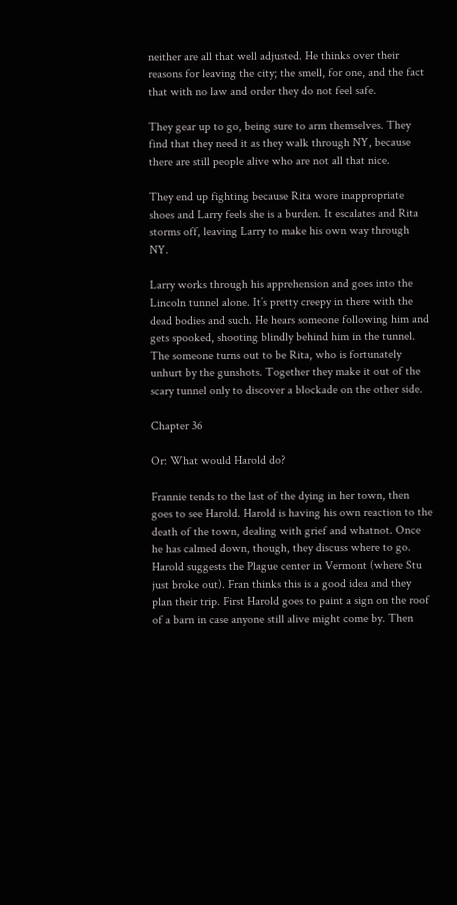neither are all that well adjusted. He thinks over their reasons for leaving the city; the smell, for one, and the fact that with no law and order they do not feel safe.

They gear up to go, being sure to arm themselves. They find that they need it as they walk through NY, because there are still people alive who are not all that nice.

They end up fighting because Rita wore inappropriate shoes and Larry feels she is a burden. It escalates and Rita storms off, leaving Larry to make his own way through NY.

Larry works through his apprehension and goes into the Lincoln tunnel alone. It’s pretty creepy in there with the dead bodies and such. He hears someone following him and gets spooked, shooting blindly behind him in the tunnel. The someone turns out to be Rita, who is fortunately unhurt by the gunshots. Together they make it out of the scary tunnel only to discover a blockade on the other side.

Chapter 36

Or: What would Harold do?

Frannie tends to the last of the dying in her town, then goes to see Harold. Harold is having his own reaction to the death of the town, dealing with grief and whatnot. Once he has calmed down, though, they discuss where to go. Harold suggests the Plague center in Vermont (where Stu just broke out). Fran thinks this is a good idea and they plan their trip. First Harold goes to paint a sign on the roof of a barn in case anyone still alive might come by. Then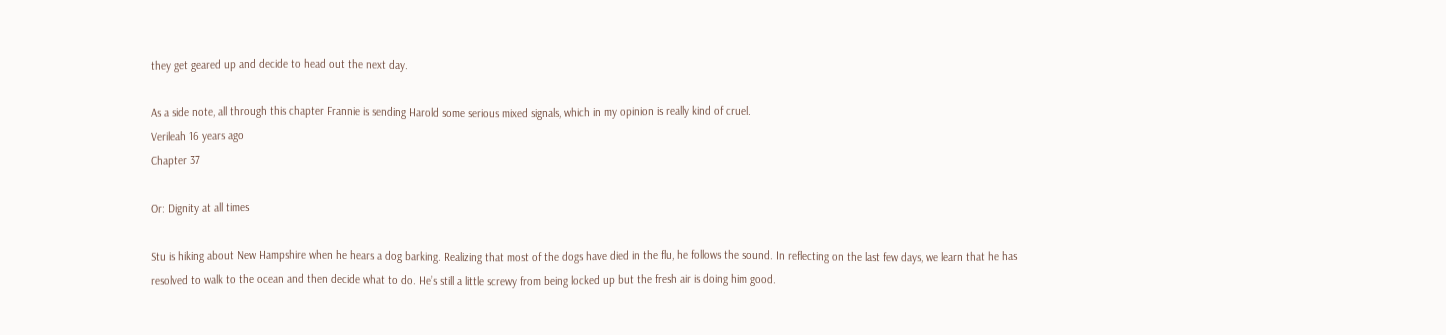they get geared up and decide to head out the next day.

As a side note, all through this chapter Frannie is sending Harold some serious mixed signals, which in my opinion is really kind of cruel.
Verileah 16 years ago
Chapter 37

Or: Dignity at all times

Stu is hiking about New Hampshire when he hears a dog barking. Realizing that most of the dogs have died in the flu, he follows the sound. In reflecting on the last few days, we learn that he has resolved to walk to the ocean and then decide what to do. He’s still a little screwy from being locked up but the fresh air is doing him good.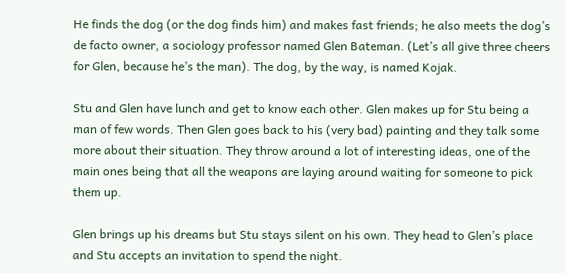He finds the dog (or the dog finds him) and makes fast friends; he also meets the dog’s de facto owner, a sociology professor named Glen Bateman. (Let’s all give three cheers for Glen, because he’s the man). The dog, by the way, is named Kojak.

Stu and Glen have lunch and get to know each other. Glen makes up for Stu being a man of few words. Then Glen goes back to his (very bad) painting and they talk some more about their situation. They throw around a lot of interesting ideas, one of the main ones being that all the weapons are laying around waiting for someone to pick them up.

Glen brings up his dreams but Stu stays silent on his own. They head to Glen’s place and Stu accepts an invitation to spend the night.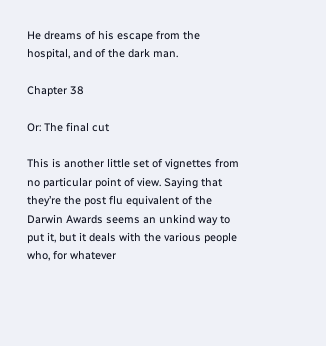He dreams of his escape from the hospital, and of the dark man.

Chapter 38

Or: The final cut

This is another little set of vignettes from no particular point of view. Saying that they’re the post flu equivalent of the Darwin Awards seems an unkind way to put it, but it deals with the various people who, for whatever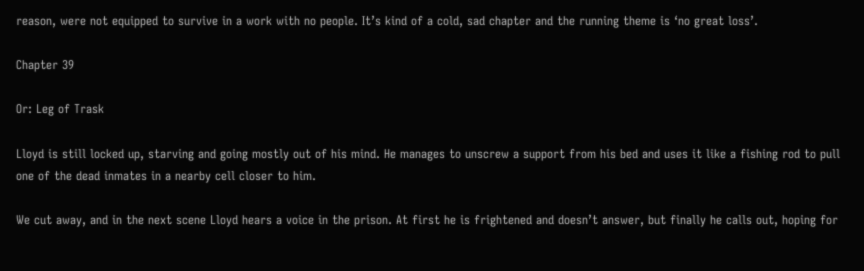reason, were not equipped to survive in a work with no people. It’s kind of a cold, sad chapter and the running theme is ‘no great loss’.

Chapter 39

Or: Leg of Trask

Lloyd is still locked up, starving and going mostly out of his mind. He manages to unscrew a support from his bed and uses it like a fishing rod to pull one of the dead inmates in a nearby cell closer to him.

We cut away, and in the next scene Lloyd hears a voice in the prison. At first he is frightened and doesn’t answer, but finally he calls out, hoping for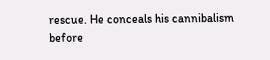rescue. He conceals his cannibalism before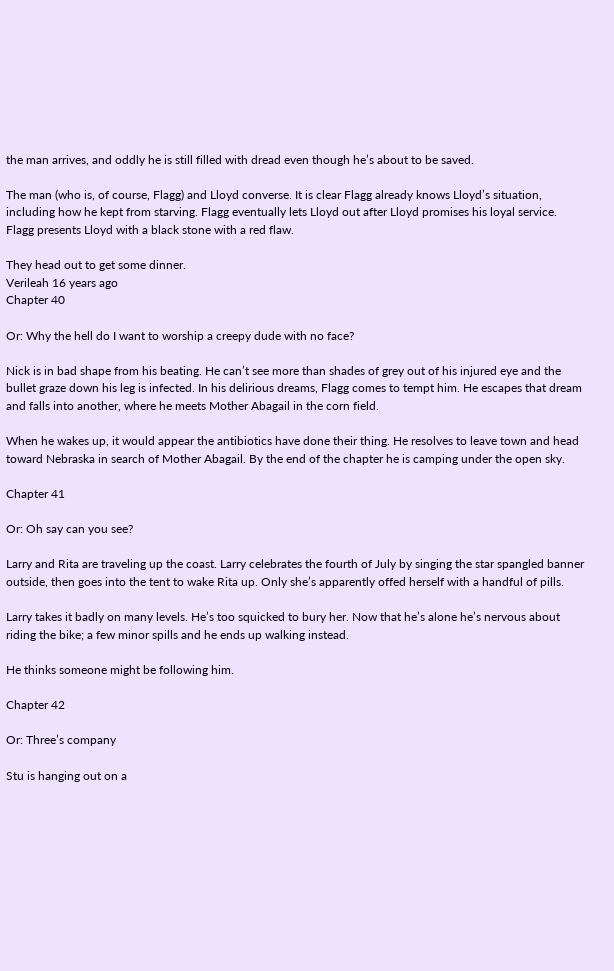the man arrives, and oddly he is still filled with dread even though he’s about to be saved.

The man (who is, of course, Flagg) and Lloyd converse. It is clear Flagg already knows Lloyd’s situation, including how he kept from starving. Flagg eventually lets Lloyd out after Lloyd promises his loyal service. Flagg presents Lloyd with a black stone with a red flaw.

They head out to get some dinner.
Verileah 16 years ago
Chapter 40

Or: Why the hell do I want to worship a creepy dude with no face?

Nick is in bad shape from his beating. He can’t see more than shades of grey out of his injured eye and the bullet graze down his leg is infected. In his delirious dreams, Flagg comes to tempt him. He escapes that dream and falls into another, where he meets Mother Abagail in the corn field.

When he wakes up, it would appear the antibiotics have done their thing. He resolves to leave town and head toward Nebraska in search of Mother Abagail. By the end of the chapter he is camping under the open sky.

Chapter 41

Or: Oh say can you see?

Larry and Rita are traveling up the coast. Larry celebrates the fourth of July by singing the star spangled banner outside, then goes into the tent to wake Rita up. Only she’s apparently offed herself with a handful of pills.

Larry takes it badly on many levels. He’s too squicked to bury her. Now that he’s alone he’s nervous about riding the bike; a few minor spills and he ends up walking instead.

He thinks someone might be following him.

Chapter 42

Or: Three’s company

Stu is hanging out on a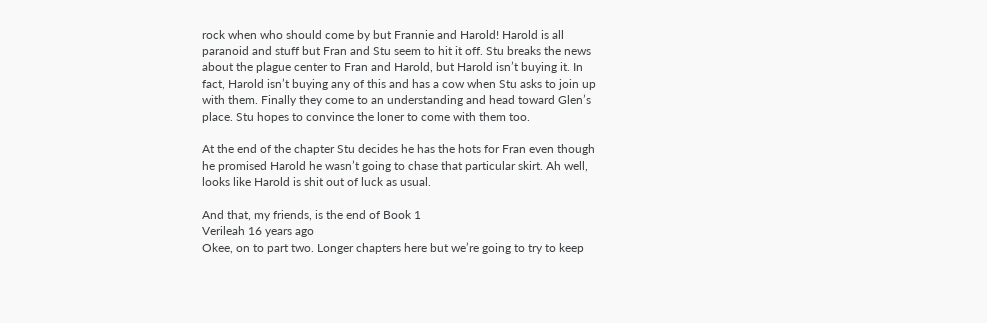rock when who should come by but Frannie and Harold! Harold is all paranoid and stuff but Fran and Stu seem to hit it off. Stu breaks the news about the plague center to Fran and Harold, but Harold isn’t buying it. In fact, Harold isn’t buying any of this and has a cow when Stu asks to join up with them. Finally they come to an understanding and head toward Glen’s place. Stu hopes to convince the loner to come with them too.

At the end of the chapter Stu decides he has the hots for Fran even though he promised Harold he wasn’t going to chase that particular skirt. Ah well, looks like Harold is shit out of luck as usual.

And that, my friends, is the end of Book 1
Verileah 16 years ago
Okee, on to part two. Longer chapters here but we’re going to try to keep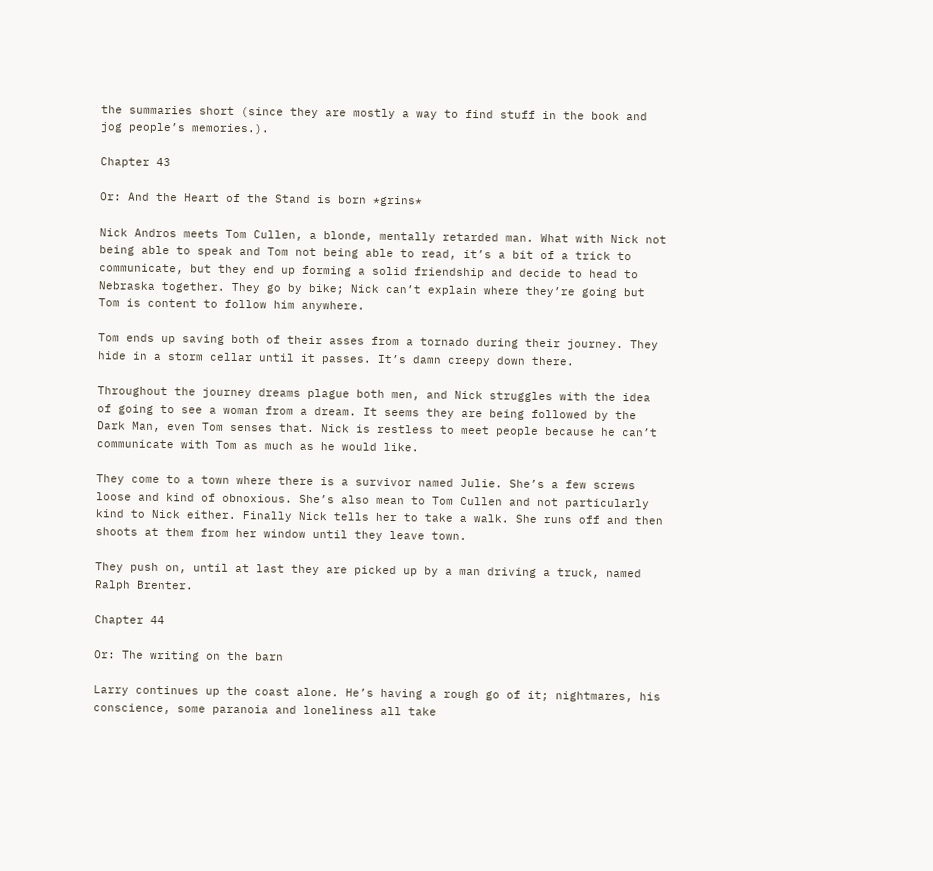the summaries short (since they are mostly a way to find stuff in the book and jog people’s memories.).

Chapter 43

Or: And the Heart of the Stand is born *grins*

Nick Andros meets Tom Cullen, a blonde, mentally retarded man. What with Nick not being able to speak and Tom not being able to read, it’s a bit of a trick to communicate, but they end up forming a solid friendship and decide to head to Nebraska together. They go by bike; Nick can’t explain where they’re going but Tom is content to follow him anywhere.

Tom ends up saving both of their asses from a tornado during their journey. They hide in a storm cellar until it passes. It’s damn creepy down there.

Throughout the journey dreams plague both men, and Nick struggles with the idea of going to see a woman from a dream. It seems they are being followed by the Dark Man, even Tom senses that. Nick is restless to meet people because he can’t communicate with Tom as much as he would like.

They come to a town where there is a survivor named Julie. She’s a few screws loose and kind of obnoxious. She’s also mean to Tom Cullen and not particularly kind to Nick either. Finally Nick tells her to take a walk. She runs off and then shoots at them from her window until they leave town.

They push on, until at last they are picked up by a man driving a truck, named Ralph Brenter.

Chapter 44

Or: The writing on the barn

Larry continues up the coast alone. He’s having a rough go of it; nightmares, his conscience, some paranoia and loneliness all take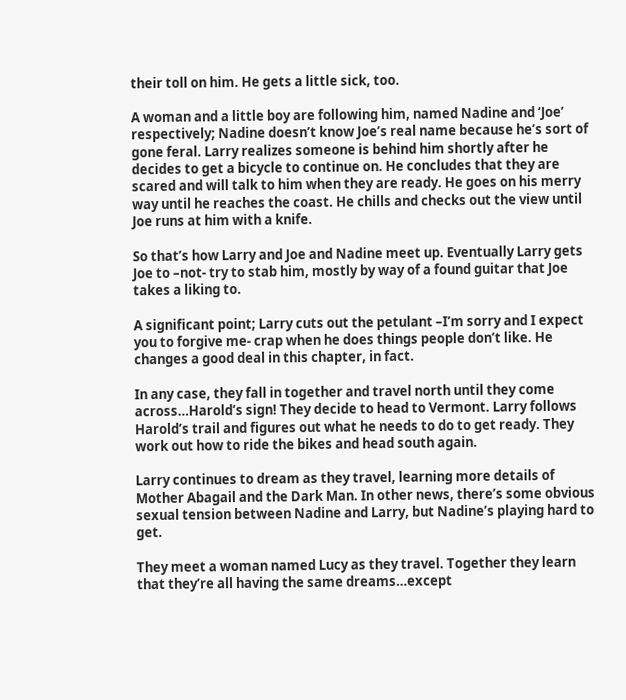their toll on him. He gets a little sick, too.

A woman and a little boy are following him, named Nadine and ‘Joe’ respectively; Nadine doesn’t know Joe’s real name because he’s sort of gone feral. Larry realizes someone is behind him shortly after he decides to get a bicycle to continue on. He concludes that they are scared and will talk to him when they are ready. He goes on his merry way until he reaches the coast. He chills and checks out the view until Joe runs at him with a knife.

So that’s how Larry and Joe and Nadine meet up. Eventually Larry gets Joe to –not- try to stab him, mostly by way of a found guitar that Joe takes a liking to.

A significant point; Larry cuts out the petulant –I’m sorry and I expect you to forgive me- crap when he does things people don’t like. He changes a good deal in this chapter, in fact.

In any case, they fall in together and travel north until they come across…Harold’s sign! They decide to head to Vermont. Larry follows Harold’s trail and figures out what he needs to do to get ready. They work out how to ride the bikes and head south again.

Larry continues to dream as they travel, learning more details of Mother Abagail and the Dark Man. In other news, there’s some obvious sexual tension between Nadine and Larry, but Nadine’s playing hard to get.

They meet a woman named Lucy as they travel. Together they learn that they’re all having the same dreams…except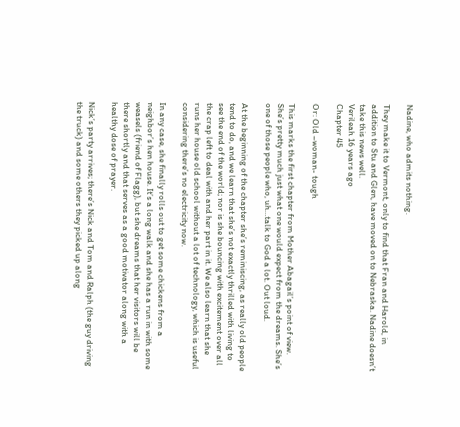Nadine, who admits nothing.

They make it to Vermont, only to find that Fran and Harold, in addition to Stu and Glen, have moved on to Nebraska. Nadine doesn’t take this news well.
Verileah 16 years ago
Chapter 45

Or: Old –woman- tough

This marks the first chapter from Mother Abagail’s point of view. She’s pretty much just what one would expect from the dreams. She’s one of those people who, uh…talk to God a lot. Out loud.

At the beginning of the chapter she’s reminiscing, as really old people tend to do, and we learn that she’s not exactly thrilled with living to see the end of the world; nor is she bouncing with excitement over all the crap left to deal with and her part in it. We also learn that she runs her house old school without a lot of technology, which is useful considering there’s no electricity now.

In any case, she finally rolls out to get some chickens from a neighbor’s hen house. It’s a long walk and she has a run in with some weasels (friend of Flagg), but she dreams that her visitors will be there shortly and that serves as a good motivator along with a healthy dose of prayer.

Nick’s party arrives; there’s Nick and Tom and Ralph (the guy driving the truck) and some others they picked up along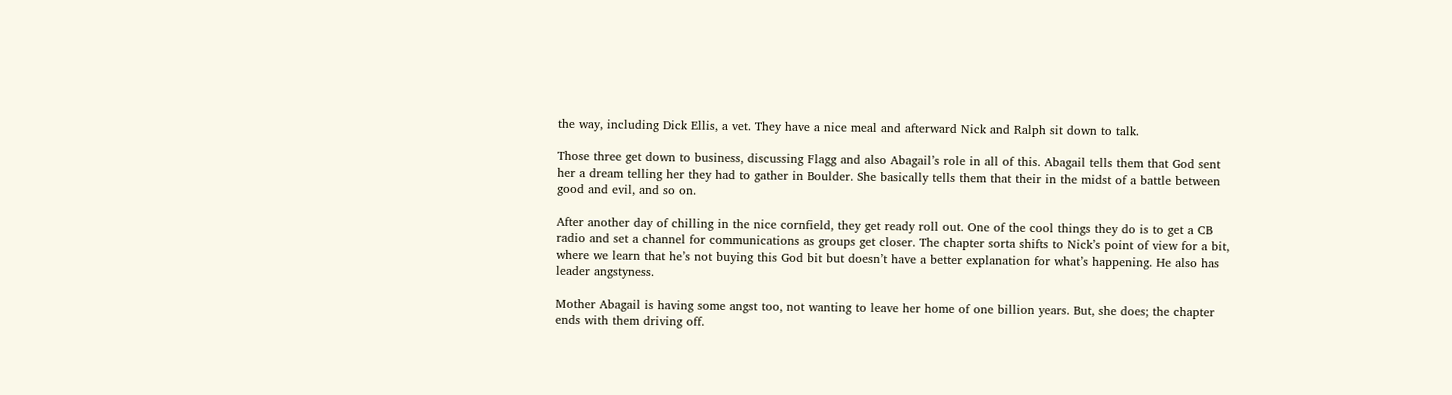the way, including Dick Ellis, a vet. They have a nice meal and afterward Nick and Ralph sit down to talk.

Those three get down to business, discussing Flagg and also Abagail’s role in all of this. Abagail tells them that God sent her a dream telling her they had to gather in Boulder. She basically tells them that their in the midst of a battle between good and evil, and so on.

After another day of chilling in the nice cornfield, they get ready roll out. One of the cool things they do is to get a CB radio and set a channel for communications as groups get closer. The chapter sorta shifts to Nick’s point of view for a bit, where we learn that he’s not buying this God bit but doesn’t have a better explanation for what’s happening. He also has leader angstyness.

Mother Abagail is having some angst too, not wanting to leave her home of one billion years. But, she does; the chapter ends with them driving off.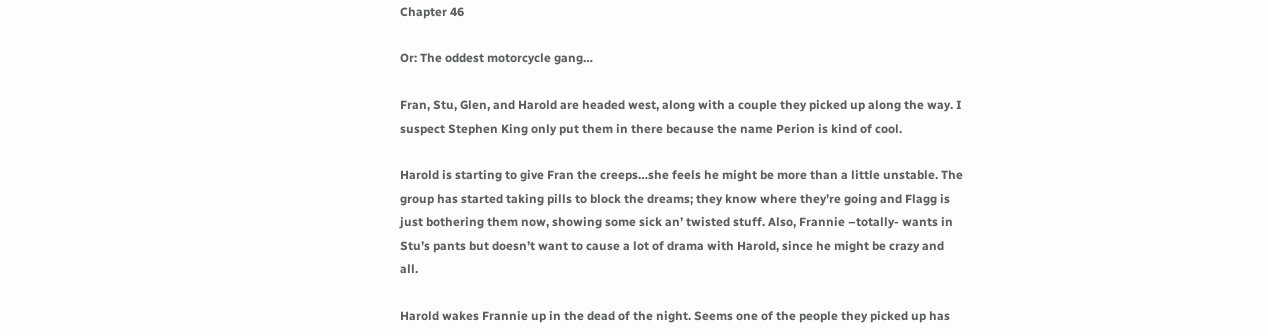Chapter 46

Or: The oddest motorcycle gang…

Fran, Stu, Glen, and Harold are headed west, along with a couple they picked up along the way. I suspect Stephen King only put them in there because the name Perion is kind of cool.

Harold is starting to give Fran the creeps…she feels he might be more than a little unstable. The group has started taking pills to block the dreams; they know where they’re going and Flagg is just bothering them now, showing some sick an’ twisted stuff. Also, Frannie –totally- wants in Stu’s pants but doesn’t want to cause a lot of drama with Harold, since he might be crazy and all.

Harold wakes Frannie up in the dead of the night. Seems one of the people they picked up has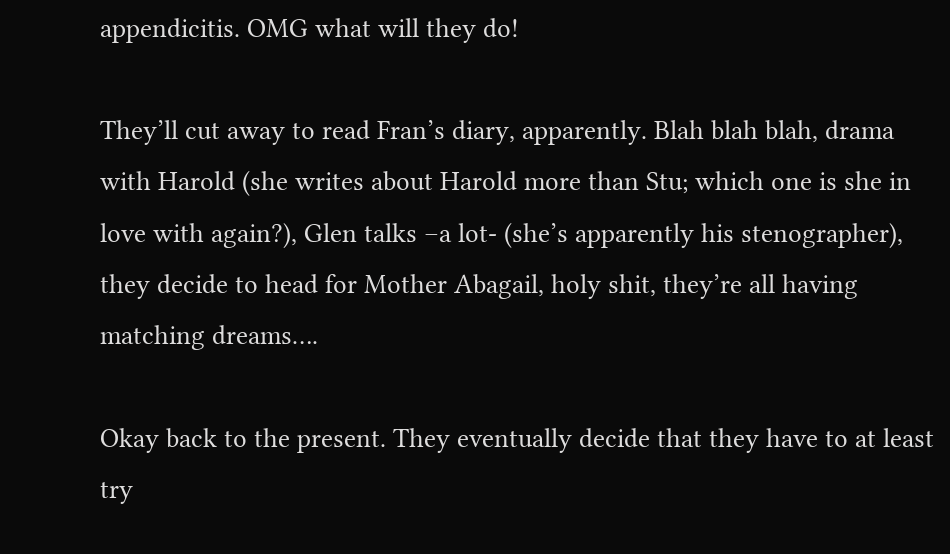appendicitis. OMG what will they do!

They’ll cut away to read Fran’s diary, apparently. Blah blah blah, drama with Harold (she writes about Harold more than Stu; which one is she in love with again?), Glen talks –a lot- (she’s apparently his stenographer), they decide to head for Mother Abagail, holy shit, they’re all having matching dreams….

Okay back to the present. They eventually decide that they have to at least try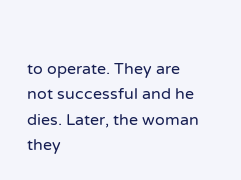to operate. They are not successful and he dies. Later, the woman they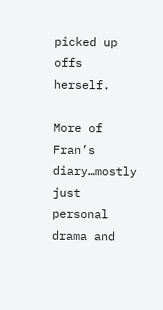picked up offs herself.

More of Fran’s diary…mostly just personal drama and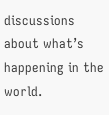discussions about what’s happening in the world.